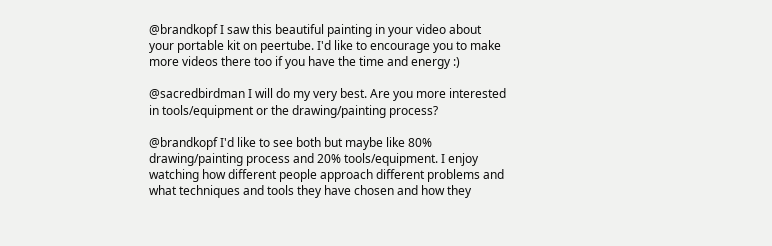@brandkopf I saw this beautiful painting in your video about your portable kit on peertube. I'd like to encourage you to make more videos there too if you have the time and energy :)

@sacredbirdman I will do my very best. Are you more interested in tools/equipment or the drawing/painting process?

@brandkopf I'd like to see both but maybe like 80% drawing/painting process and 20% tools/equipment. I enjoy watching how different people approach different problems and what techniques and tools they have chosen and how they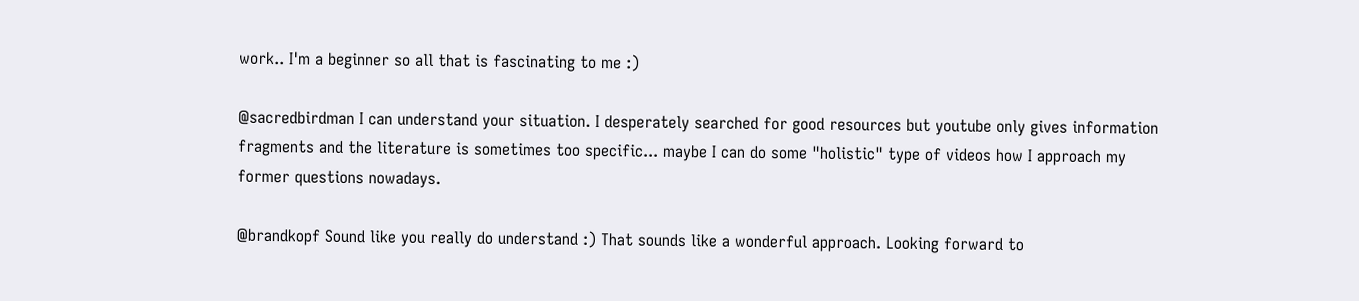work.. I'm a beginner so all that is fascinating to me :)

@sacredbirdman I can understand your situation. I desperately searched for good resources but youtube only gives information fragments and the literature is sometimes too specific... maybe I can do some "holistic" type of videos how I approach my former questions nowadays.

@brandkopf Sound like you really do understand :) That sounds like a wonderful approach. Looking forward to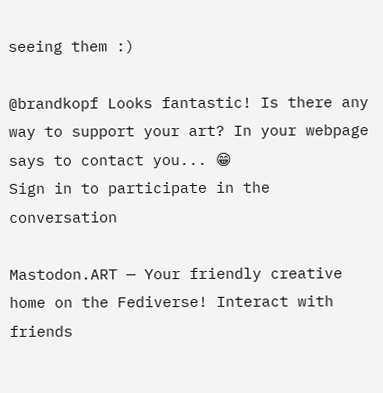seeing them :)

@brandkopf Looks fantastic! Is there any way to support your art? In your webpage says to contact you... 😁
Sign in to participate in the conversation

Mastodon.ART — Your friendly creative home on the Fediverse! Interact with friends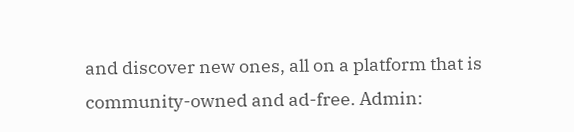and discover new ones, all on a platform that is community-owned and ad-free. Admin: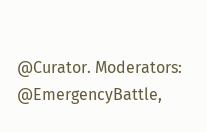@Curator. Moderators: @EmergencyBattle,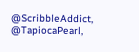@ScribbleAddict, @TapiocaPearl,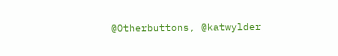@Otherbuttons, @katwylder